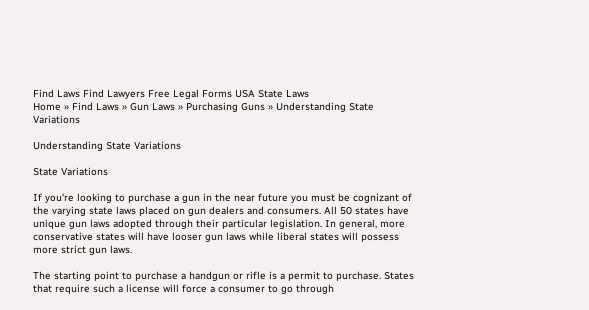Find Laws Find Lawyers Free Legal Forms USA State Laws
Home » Find Laws » Gun Laws » Purchasing Guns » Understanding State Variations

Understanding State Variations

State Variations

If you're looking to purchase a gun in the near future you must be cognizant of the varying state laws placed on gun dealers and consumers. All 50 states have unique gun laws adopted through their particular legislation. In general, more conservative states will have looser gun laws while liberal states will possess more strict gun laws.

The starting point to purchase a handgun or rifle is a permit to purchase. States that require such a license will force a consumer to go through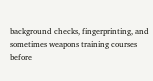background checks, fingerprinting, and sometimes weapons training courses before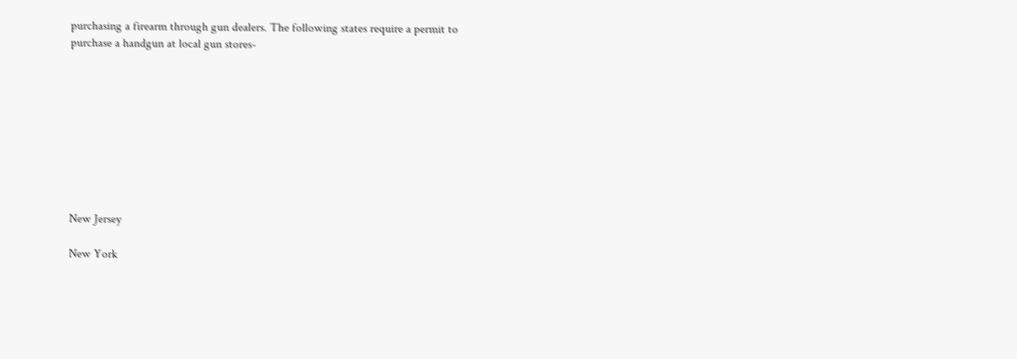purchasing a firearm through gun dealers. The following states require a permit to purchase a handgun at local gun stores-









New Jersey

New York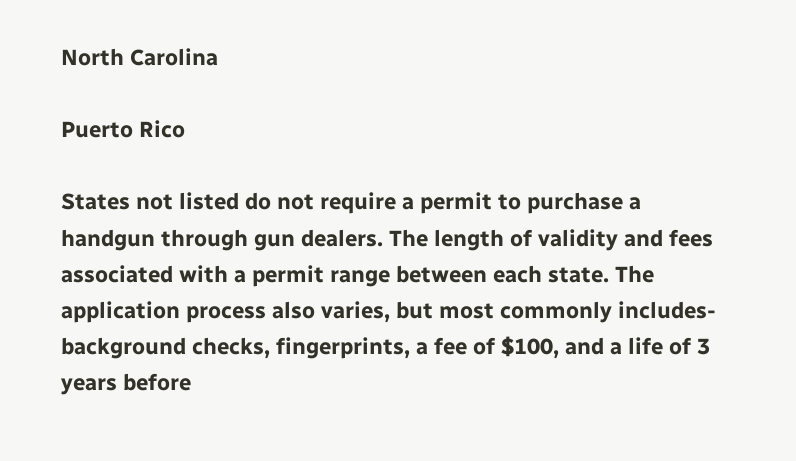North Carolina

Puerto Rico

States not listed do not require a permit to purchase a handgun through gun dealers. The length of validity and fees associated with a permit range between each state. The application process also varies, but most commonly includes-background checks, fingerprints, a fee of $100, and a life of 3 years before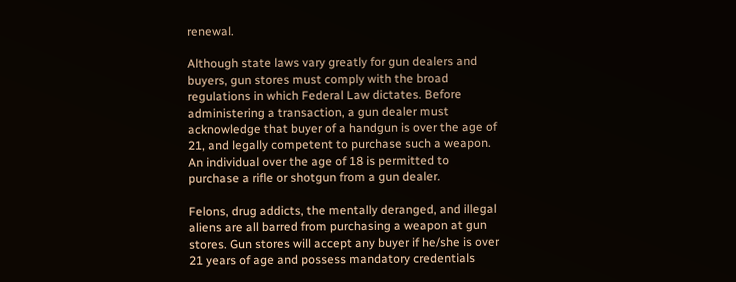renewal.

Although state laws vary greatly for gun dealers and buyers, gun stores must comply with the broad regulations in which Federal Law dictates. Before administering a transaction, a gun dealer must acknowledge that buyer of a handgun is over the age of 21, and legally competent to purchase such a weapon. An individual over the age of 18 is permitted to purchase a rifle or shotgun from a gun dealer.

Felons, drug addicts, the mentally deranged, and illegal aliens are all barred from purchasing a weapon at gun stores. Gun stores will accept any buyer if he/she is over 21 years of age and possess mandatory credentials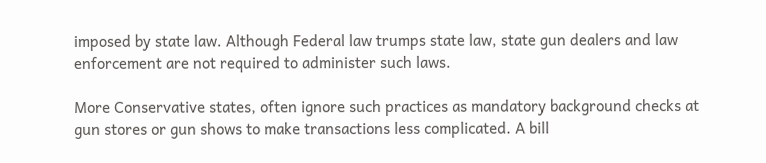imposed by state law. Although Federal law trumps state law, state gun dealers and law enforcement are not required to administer such laws.

More Conservative states, often ignore such practices as mandatory background checks at gun stores or gun shows to make transactions less complicated. A bill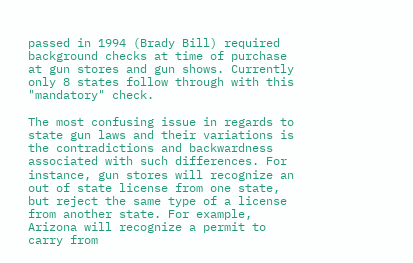passed in 1994 (Brady Bill) required background checks at time of purchase at gun stores and gun shows. Currently only 8 states follow through with this "mandatory" check.

The most confusing issue in regards to state gun laws and their variations is the contradictions and backwardness associated with such differences. For instance, gun stores will recognize an out of state license from one state, but reject the same type of a license from another state. For example, Arizona will recognize a permit to carry from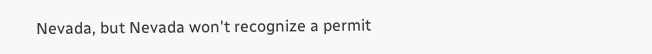Nevada, but Nevada won't recognize a permit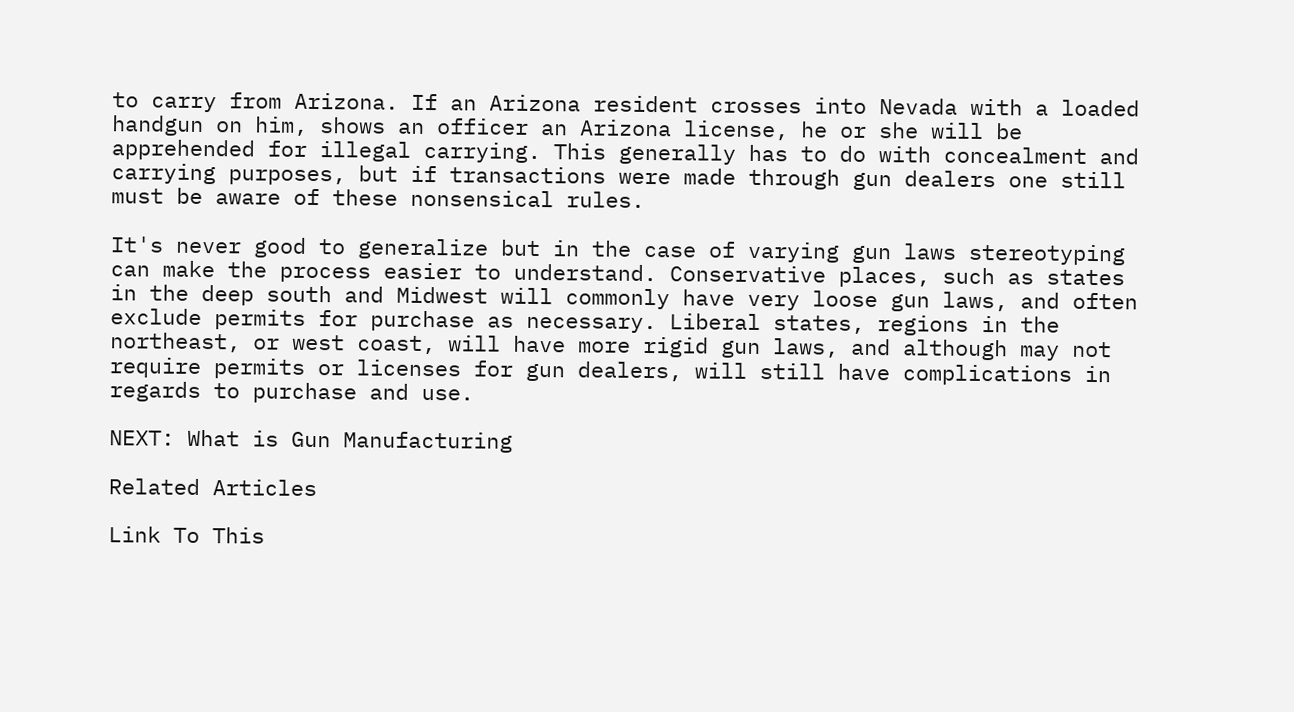to carry from Arizona. If an Arizona resident crosses into Nevada with a loaded handgun on him, shows an officer an Arizona license, he or she will be apprehended for illegal carrying. This generally has to do with concealment and carrying purposes, but if transactions were made through gun dealers one still must be aware of these nonsensical rules.

It's never good to generalize but in the case of varying gun laws stereotyping can make the process easier to understand. Conservative places, such as states in the deep south and Midwest will commonly have very loose gun laws, and often exclude permits for purchase as necessary. Liberal states, regions in the northeast, or west coast, will have more rigid gun laws, and although may not require permits or licenses for gun dealers, will still have complications in regards to purchase and use.

NEXT: What is Gun Manufacturing

Related Articles

Link To This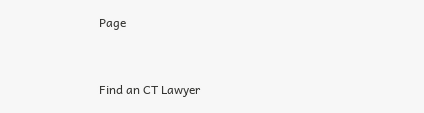Page


Find an CT Lawyer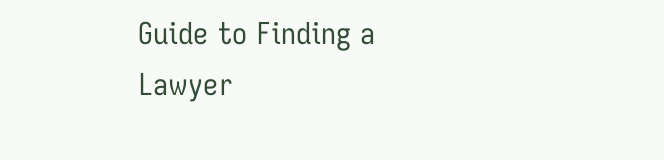Guide to Finding a Lawyer